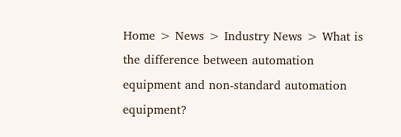Home > News > Industry News > What is the difference between automation equipment and non-standard automation equipment?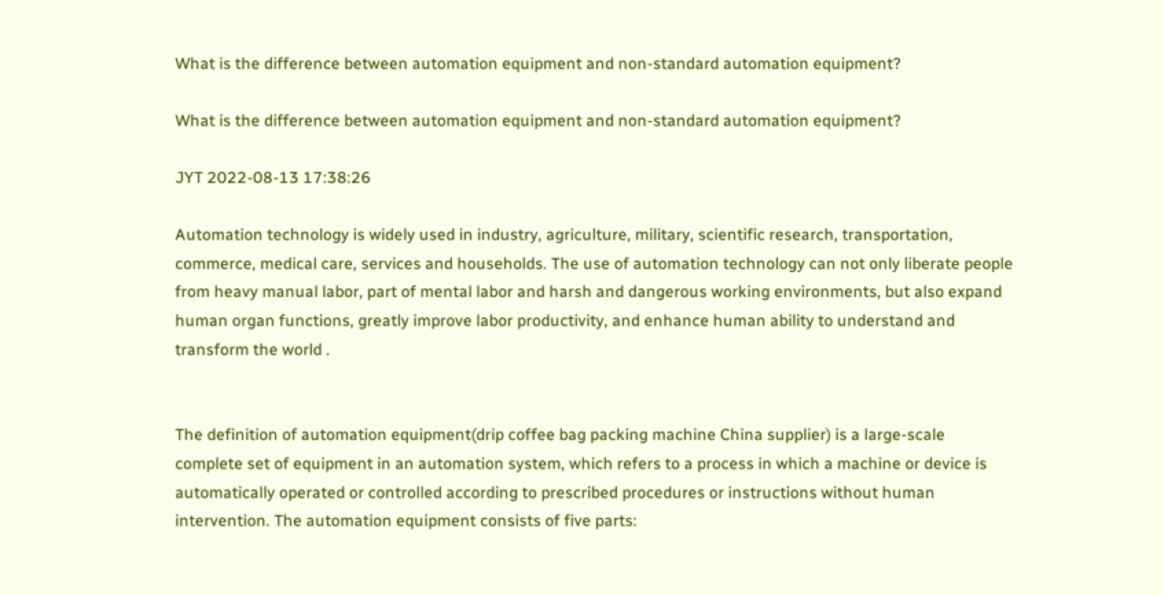What is the difference between automation equipment and non-standard automation equipment?

What is the difference between automation equipment and non-standard automation equipment?

JYT 2022-08-13 17:38:26

Automation technology is widely used in industry, agriculture, military, scientific research, transportation, commerce, medical care, services and households. The use of automation technology can not only liberate people from heavy manual labor, part of mental labor and harsh and dangerous working environments, but also expand human organ functions, greatly improve labor productivity, and enhance human ability to understand and transform the world .


The definition of automation equipment(drip coffee bag packing machine China supplier) is a large-scale complete set of equipment in an automation system, which refers to a process in which a machine or device is automatically operated or controlled according to prescribed procedures or instructions without human intervention. The automation equipment consists of five parts: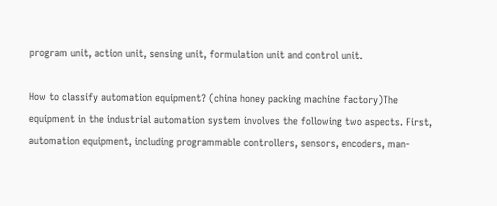program unit, action unit, sensing unit, formulation unit and control unit.

How to classify automation equipment? (china honey packing machine factory)The equipment in the industrial automation system involves the following two aspects. First, automation equipment, including programmable controllers, sensors, encoders, man-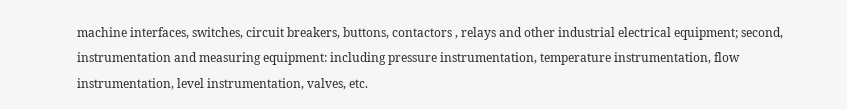machine interfaces, switches, circuit breakers, buttons, contactors , relays and other industrial electrical equipment; second, instrumentation and measuring equipment: including pressure instrumentation, temperature instrumentation, flow instrumentation, level instrumentation, valves, etc.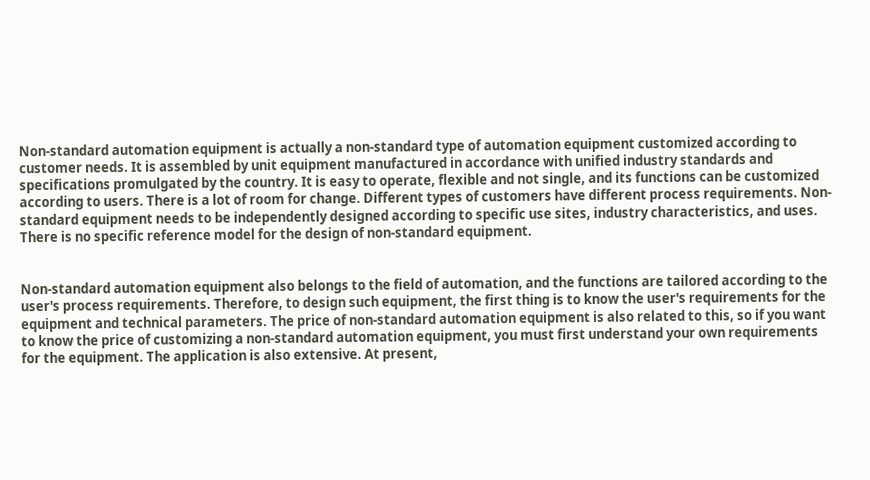Non-standard automation equipment is actually a non-standard type of automation equipment customized according to customer needs. It is assembled by unit equipment manufactured in accordance with unified industry standards and specifications promulgated by the country. It is easy to operate, flexible and not single, and its functions can be customized according to users. There is a lot of room for change. Different types of customers have different process requirements. Non-standard equipment needs to be independently designed according to specific use sites, industry characteristics, and uses. There is no specific reference model for the design of non-standard equipment.


Non-standard automation equipment also belongs to the field of automation, and the functions are tailored according to the user's process requirements. Therefore, to design such equipment, the first thing is to know the user's requirements for the equipment and technical parameters. The price of non-standard automation equipment is also related to this, so if you want to know the price of customizing a non-standard automation equipment, you must first understand your own requirements for the equipment. The application is also extensive. At present,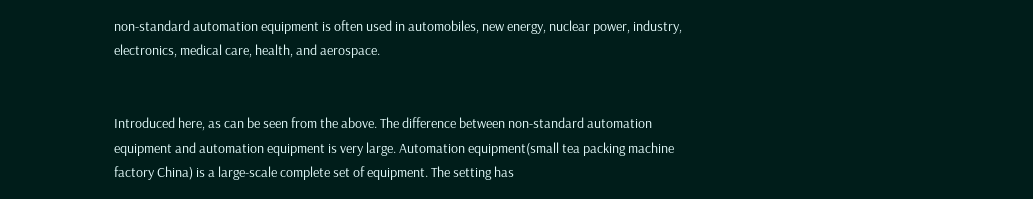non-standard automation equipment is often used in automobiles, new energy, nuclear power, industry, electronics, medical care, health, and aerospace.


Introduced here, as can be seen from the above. The difference between non-standard automation equipment and automation equipment is very large. Automation equipment(small tea packing machine factory China) is a large-scale complete set of equipment. The setting has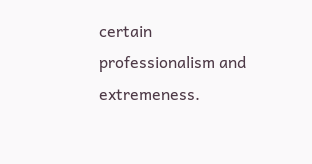certain professionalism and extremeness.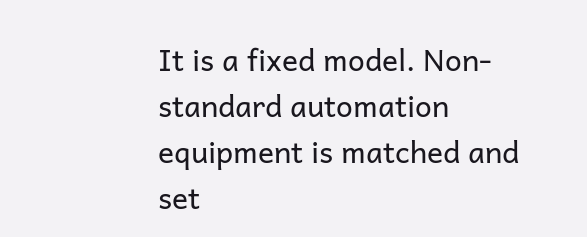It is a fixed model. Non-standard automation equipment is matched and set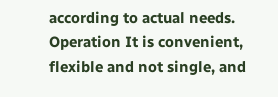according to actual needs. Operation It is convenient, flexible and not single, and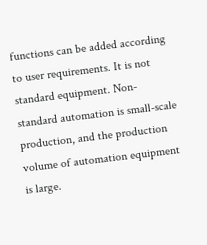functions can be added according to user requirements. It is not standard equipment. Non-standard automation is small-scale production, and the production volume of automation equipment is large.